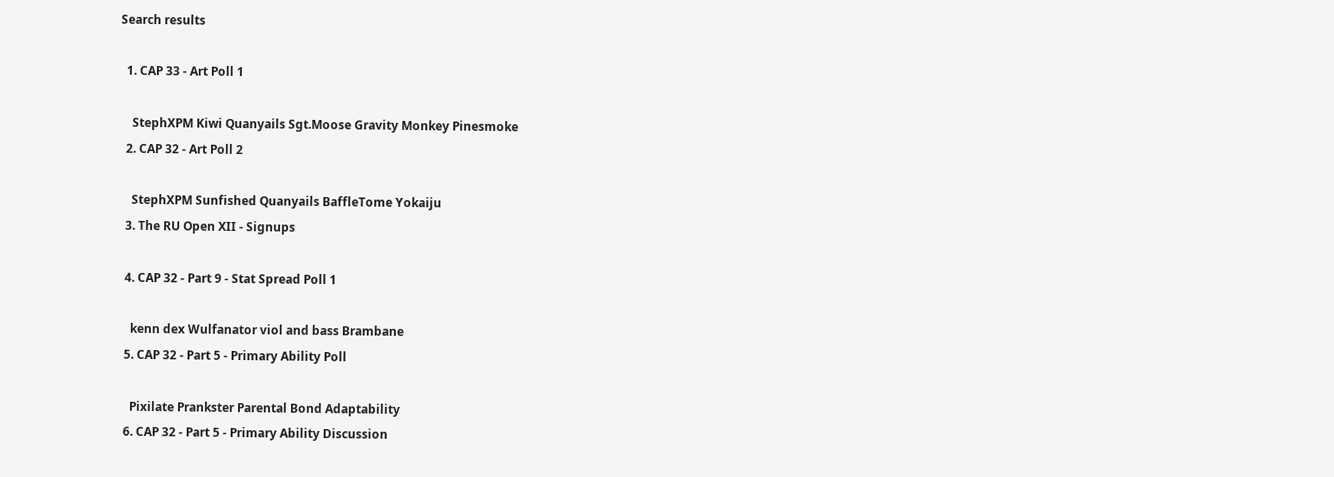Search results

  1. CAP 33 - Art Poll 1

    StephXPM Kiwi Quanyails Sgt.Moose Gravity Monkey Pinesmoke
  2. CAP 32 - Art Poll 2

    StephXPM Sunfished Quanyails BaffleTome Yokaiju
  3. The RU Open XII - Signups

  4. CAP 32 - Part 9 - Stat Spread Poll 1

    kenn dex Wulfanator viol and bass Brambane
  5. CAP 32 - Part 5 - Primary Ability Poll

    Pixilate Prankster Parental Bond Adaptability
  6. CAP 32 - Part 5 - Primary Ability Discussion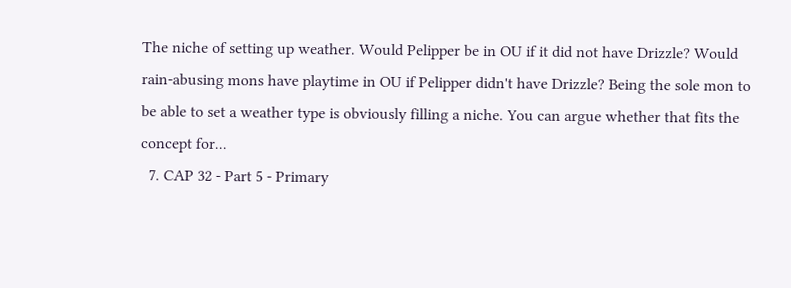The niche of setting up weather. Would Pelipper be in OU if it did not have Drizzle? Would rain-abusing mons have playtime in OU if Pelipper didn't have Drizzle? Being the sole mon to be able to set a weather type is obviously filling a niche. You can argue whether that fits the concept for...
  7. CAP 32 - Part 5 - Primary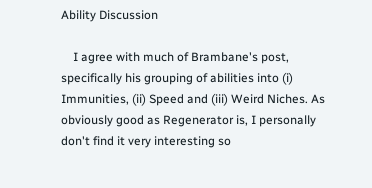Ability Discussion

    I agree with much of Brambane's post, specifically his grouping of abilities into (i) Immunities, (ii) Speed and (iii) Weird Niches. As obviously good as Regenerator is, I personally don't find it very interesting so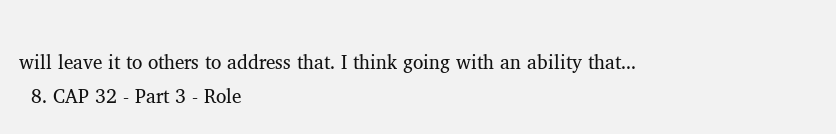will leave it to others to address that. I think going with an ability that...
  8. CAP 32 - Part 3 - Role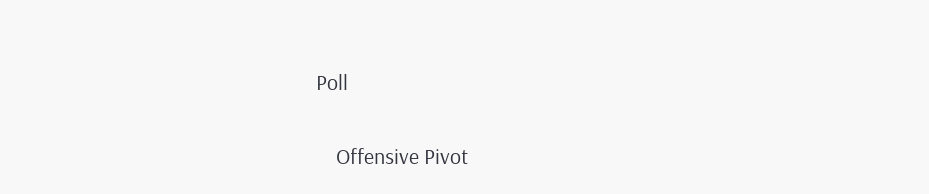Poll

    Offensive Pivot